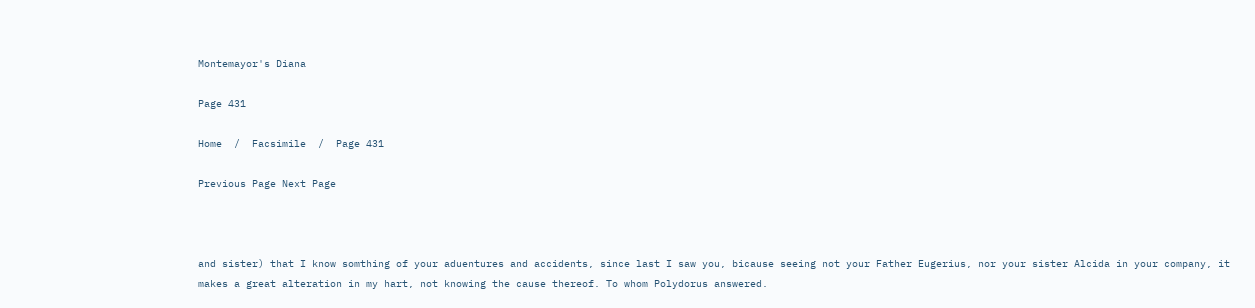Montemayor's Diana

Page 431

Home  /  Facsimile  /  Page 431

Previous Page Next Page



and sister) that I know somthing of your aduentures and accidents, since last I saw you, bicause seeing not your Father Eugerius, nor your sister Alcida in your company, it makes a great alteration in my hart, not knowing the cause thereof. To whom Polydorus answered.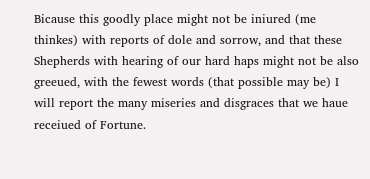Bicause this goodly place might not be iniured (me thinkes) with reports of dole and sorrow, and that these Shepherds with hearing of our hard haps might not be also greeued, with the fewest words (that possible may be) I will report the many miseries and disgraces that we haue receiued of Fortune.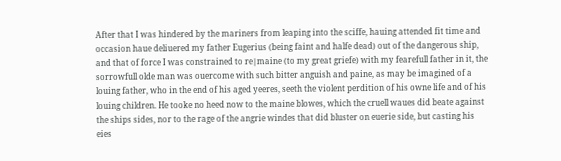After that I was hindered by the mariners from leaping into the sciffe, hauing attended fit time and occasion haue deliuered my father Eugerius (being faint and halfe dead) out of the dangerous ship, and that of force I was constrained to re∣maine (to my great griefe) with my fearefull father in it, the sorrowfull olde man was ouercome with such bitter anguish and paine, as may be imagined of a louing father, who in the end of his aged yeeres, seeth the violent perdition of his owne life and of his louing children. He tooke no heed now to the maine blowes, which the cruell waues did beate against the ships sides, nor to the rage of the angrie windes that did bluster on euerie side, but casting his eies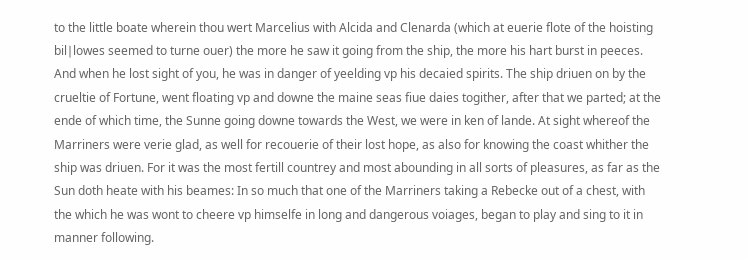to the little boate wherein thou wert Marcelius with Alcida and Clenarda (which at euerie flote of the hoisting bil∣lowes seemed to turne ouer) the more he saw it going from the ship, the more his hart burst in peeces. And when he lost sight of you, he was in danger of yeelding vp his decaied spirits. The ship driuen on by the crueltie of Fortune, went floating vp and downe the maine seas fiue daies togither, after that we parted; at the ende of which time, the Sunne going downe towards the West, we were in ken of lande. At sight whereof the Marriners were verie glad, as well for recouerie of their lost hope, as also for knowing the coast whither the ship was driuen. For it was the most fertill countrey and most abounding in all sorts of pleasures, as far as the Sun doth heate with his beames: In so much that one of the Marriners taking a Rebecke out of a chest, with the which he was wont to cheere vp himselfe in long and dangerous voiages, began to play and sing to it in manner following.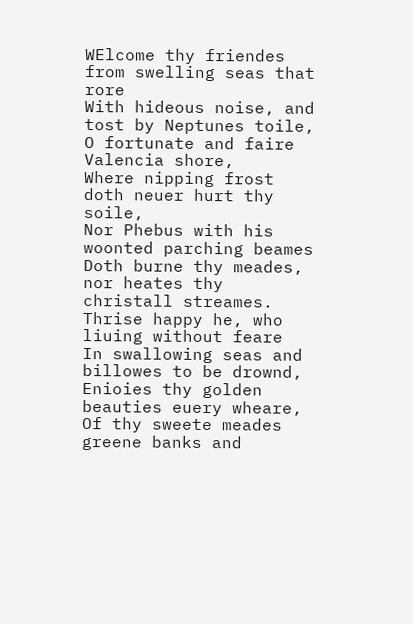WElcome thy friendes from swelling seas that rore
With hideous noise, and tost by Neptunes toile,
O fortunate and faire Valencia shore,
Where nipping frost doth neuer hurt thy soile,
Nor Phebus with his woonted parching beames
Doth burne thy meades, nor heates thy christall streames.
Thrise happy he, who liuing without feare
In swallowing seas and billowes to be drownd,
Enioies thy golden beauties euery wheare,
Of thy sweete meades greene banks and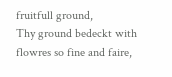fruitfull ground,
Thy ground bedeckt with flowres so fine and faire,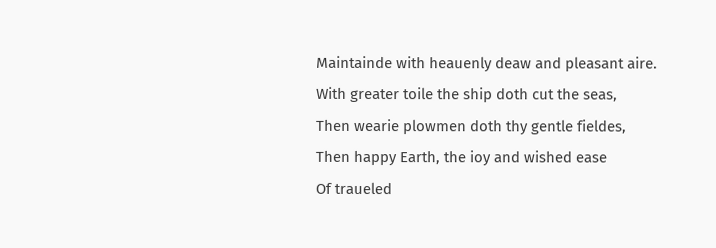Maintainde with heauenly deaw and pleasant aire.
With greater toile the ship doth cut the seas,
Then wearie plowmen doth thy gentle fieldes,
Then happy Earth, the ioy and wished ease
Of traueled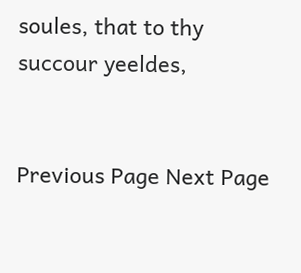soules, that to thy succour yeeldes,


Previous Page Next Page